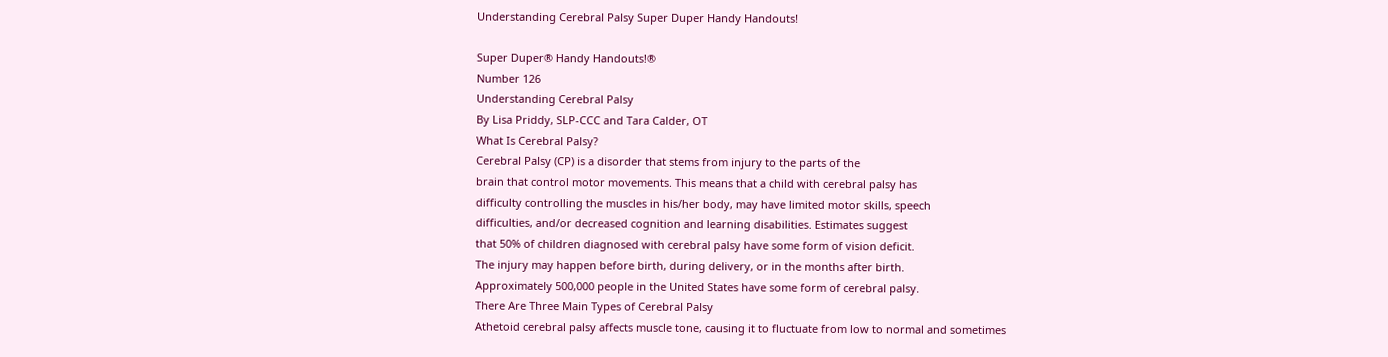Understanding Cerebral Palsy Super Duper Handy Handouts!

Super Duper® Handy Handouts!®
Number 126
Understanding Cerebral Palsy
By Lisa Priddy, SLP-CCC and Tara Calder, OT
What Is Cerebral Palsy?
Cerebral Palsy (CP) is a disorder that stems from injury to the parts of the
brain that control motor movements. This means that a child with cerebral palsy has
difficulty controlling the muscles in his/her body, may have limited motor skills, speech
difficulties, and/or decreased cognition and learning disabilities. Estimates suggest
that 50% of children diagnosed with cerebral palsy have some form of vision deficit.
The injury may happen before birth, during delivery, or in the months after birth.
Approximately 500,000 people in the United States have some form of cerebral palsy.
There Are Three Main Types of Cerebral Palsy
Athetoid cerebral palsy affects muscle tone, causing it to fluctuate from low to normal and sometimes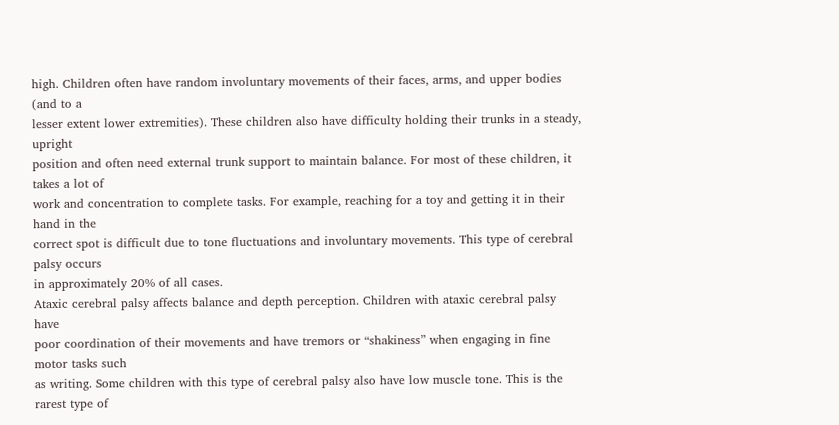high. Children often have random involuntary movements of their faces, arms, and upper bodies (and to a
lesser extent lower extremities). These children also have difficulty holding their trunks in a steady, upright
position and often need external trunk support to maintain balance. For most of these children, it takes a lot of
work and concentration to complete tasks. For example, reaching for a toy and getting it in their hand in the
correct spot is difficult due to tone fluctuations and involuntary movements. This type of cerebral palsy occurs
in approximately 20% of all cases.
Ataxic cerebral palsy affects balance and depth perception. Children with ataxic cerebral palsy have
poor coordination of their movements and have tremors or “shakiness” when engaging in fine motor tasks such
as writing. Some children with this type of cerebral palsy also have low muscle tone. This is the rarest type of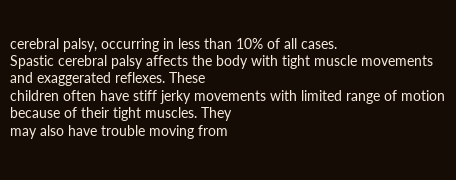cerebral palsy, occurring in less than 10% of all cases.
Spastic cerebral palsy affects the body with tight muscle movements and exaggerated reflexes. These
children often have stiff jerky movements with limited range of motion because of their tight muscles. They
may also have trouble moving from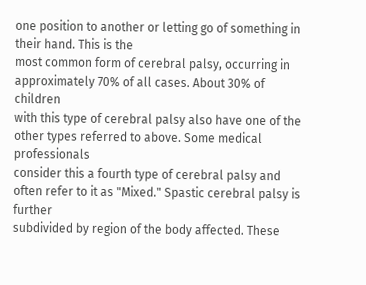one position to another or letting go of something in their hand. This is the
most common form of cerebral palsy, occurring in approximately 70% of all cases. About 30% of children
with this type of cerebral palsy also have one of the other types referred to above. Some medical professionals
consider this a fourth type of cerebral palsy and often refer to it as "Mixed." Spastic cerebral palsy is further
subdivided by region of the body affected. These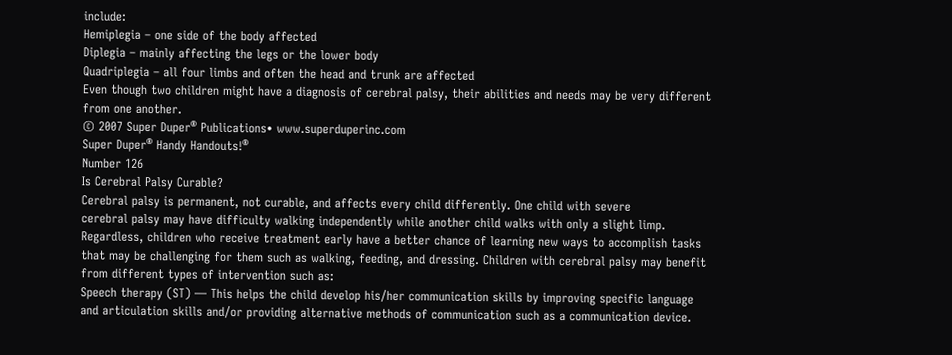include:
Hemiplegia – one side of the body affected
Diplegia – mainly affecting the legs or the lower body
Quadriplegia – all four limbs and often the head and trunk are affected
Even though two children might have a diagnosis of cerebral palsy, their abilities and needs may be very different
from one another.
© 2007 Super Duper® Publications• www.superduperinc.com
Super Duper® Handy Handouts!®
Number 126
Is Cerebral Palsy Curable?
Cerebral palsy is permanent, not curable, and affects every child differently. One child with severe
cerebral palsy may have difficulty walking independently while another child walks with only a slight limp.
Regardless, children who receive treatment early have a better chance of learning new ways to accomplish tasks
that may be challenging for them such as walking, feeding, and dressing. Children with cerebral palsy may benefit
from different types of intervention such as:
Speech therapy (ST) — This helps the child develop his/her communication skills by improving specific language
and articulation skills and/or providing alternative methods of communication such as a communication device.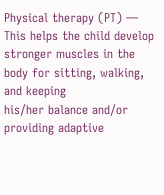Physical therapy (PT) — This helps the child develop stronger muscles in the body for sitting, walking, and keeping
his/her balance and/or providing adaptive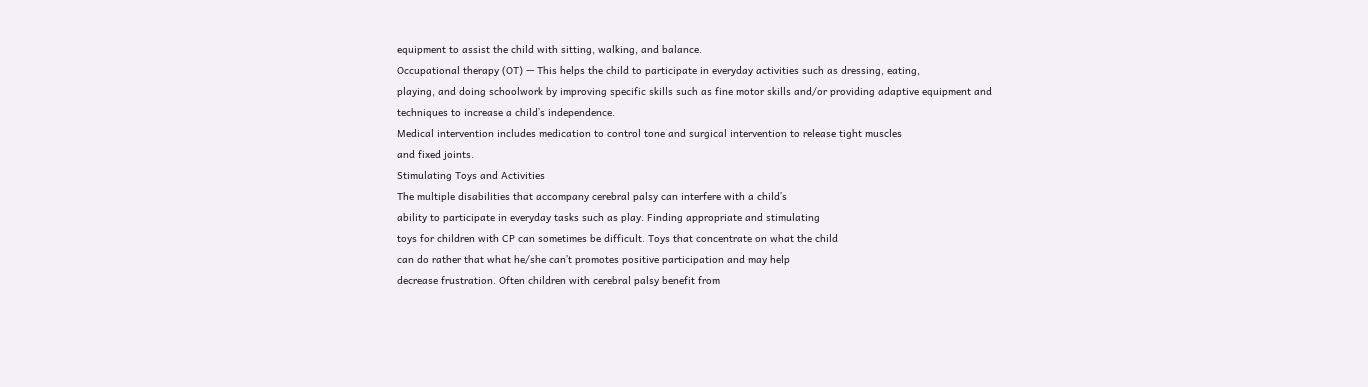equipment to assist the child with sitting, walking, and balance.
Occupational therapy (OT) — This helps the child to participate in everyday activities such as dressing, eating,
playing, and doing schoolwork by improving specific skills such as fine motor skills and/or providing adaptive equipment and techniques to increase a childʼs independence.
Medical intervention includes medication to control tone and surgical intervention to release tight muscles
and fixed joints.
Stimulating Toys and Activities
The multiple disabilities that accompany cerebral palsy can interfere with a childʼs
ability to participate in everyday tasks such as play. Finding appropriate and stimulating
toys for children with CP can sometimes be difficult. Toys that concentrate on what the child
can do rather that what he/she canʼt promotes positive participation and may help
decrease frustration. Often children with cerebral palsy benefit from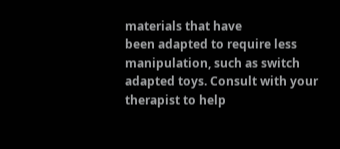materials that have
been adapted to require less manipulation, such as switch adapted toys. Consult with your
therapist to help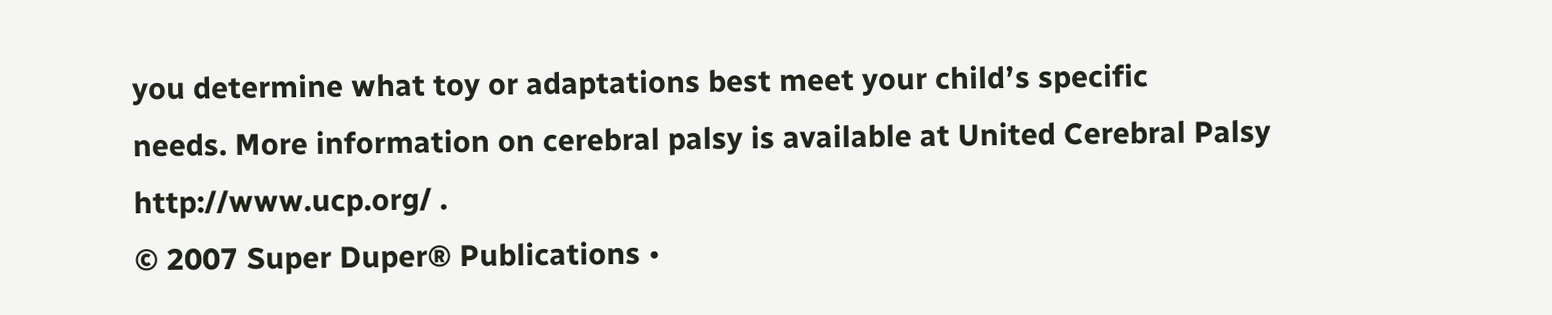you determine what toy or adaptations best meet your childʼs specific
needs. More information on cerebral palsy is available at United Cerebral Palsy
http://www.ucp.org/ .
© 2007 Super Duper® Publications •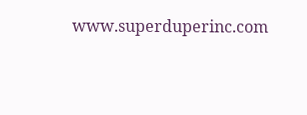www.superduperinc.com